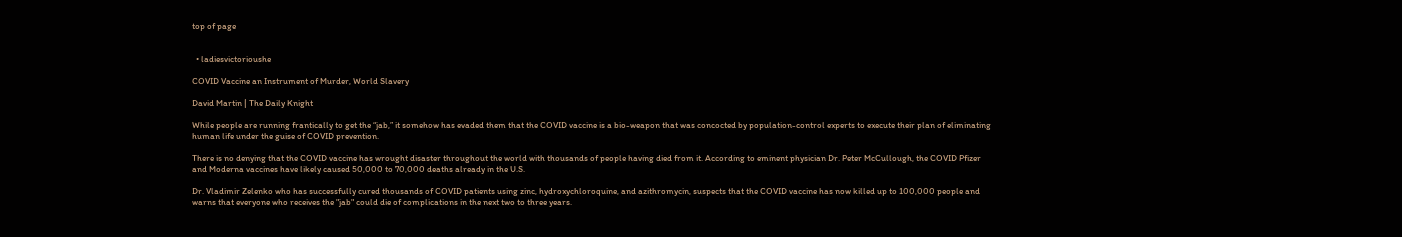top of page


  • ladiesvictorioushe

COVID Vaccine an Instrument of Murder, World Slavery

David Martin | The Daily Knight

While people are running frantically to get the “jab,” it somehow has evaded them that the COVID vaccine is a bio-weapon that was concocted by population-control experts to execute their plan of eliminating human life under the guise of COVID prevention.

There is no denying that the COVID vaccine has wrought disaster throughout the world with thousands of people having died from it. According to eminent physician Dr. Peter McCullough, the COVID Pfizer and Moderna vaccines have likely caused 50,000 to 70,000 deaths already in the U.S.

Dr. Vladimir Zelenko who has successfully cured thousands of COVID patients using zinc, hydroxychloroquine, and azithromycin, suspects that the COVID vaccine has now killed up to 100,000 people and warns that everyone who receives the "jab" could die of complications in the next two to three years.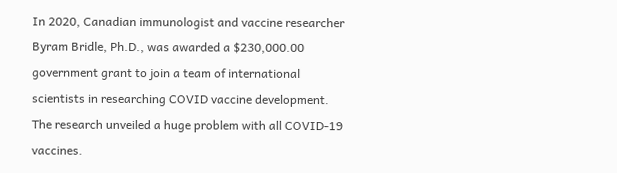In 2020, Canadian immunologist and vaccine researcher Byram Bridle, Ph.D., was awarded a $230,000.00 government grant to join a team of international scientists in researching COVID vaccine development. The research unveiled a huge problem with all COVID-19 vaccines.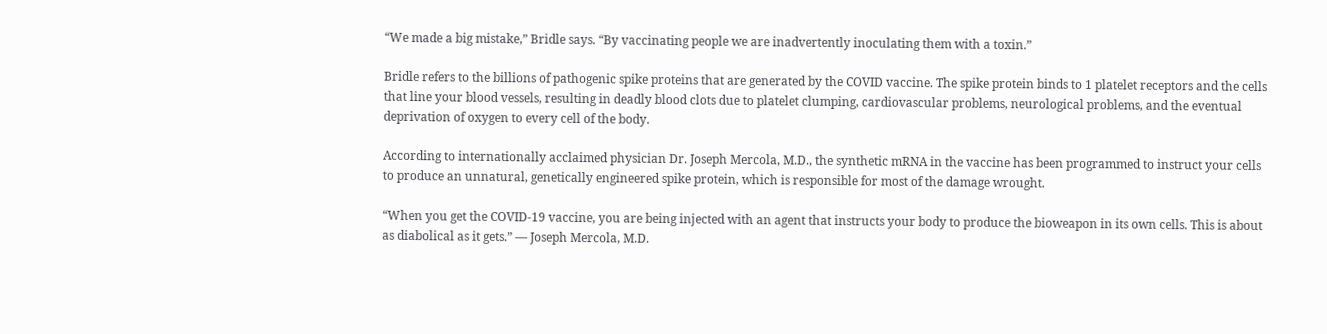“We made a big mistake,” Bridle says. “By vaccinating people we are inadvertently inoculating them with a toxin.”

Bridle refers to the billions of pathogenic spike proteins that are generated by the COVID vaccine. The spike protein binds to 1 platelet receptors and the cells that line your blood vessels, resulting in deadly blood clots due to platelet clumping, cardiovascular problems, neurological problems, and the eventual deprivation of oxygen to every cell of the body.

According to internationally acclaimed physician Dr. Joseph Mercola, M.D., the synthetic mRNA in the vaccine has been programmed to instruct your cells to produce an unnatural, genetically engineered spike protein, which is responsible for most of the damage wrought.

“When you get the COVID-19 vaccine, you are being injected with an agent that instructs your body to produce the bioweapon in its own cells. This is about as diabolical as it gets.” — Joseph Mercola, M.D.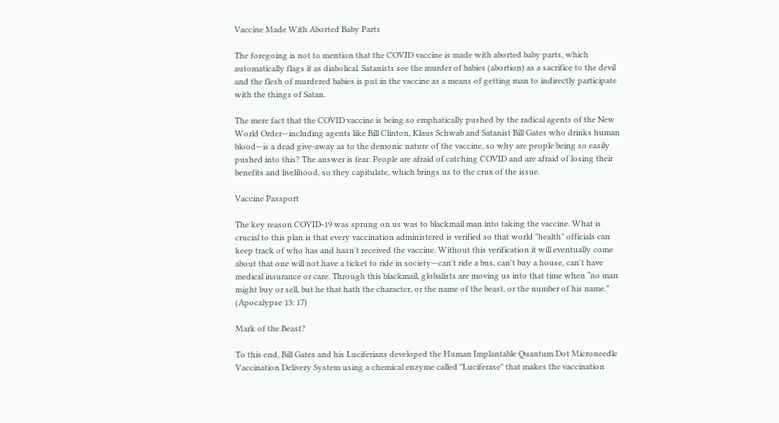Vaccine Made With Aborted Baby Parts

The foregoing is not to mention that the COVID vaccine is made with aborted baby parts, which automatically flags it as diabolical. Satanists see the murder of babies (abortion) as a sacrifice to the devil and the flesh of murdered babies is put in the vaccine as a means of getting man to indirectly participate with the things of Satan.

The mere fact that the COVID vaccine is being so emphatically pushed by the radical agents of the New World Order—including agents like Bill Clinton, Klaus Schwab and Satanist Bill Gates who drinks human blood—is a dead give-away as to the demonic nature of the vaccine, so why are people being so easily pushed into this? The answer is fear. People are afraid of catching COVID and are afraid of losing their benefits and livelihood, so they capitulate, which brings us to the crux of the issue.

Vaccine Passport

The key reason COVID-19 was sprung on us was to blackmail man into taking the vaccine. What is crucial to this plan is that every vaccination administered is verified so that world "health" officials can keep track of who has and hasn't received the vaccine. Without this verification it will eventually come about that one will not have a ticket to ride in society—can't ride a bus, can't buy a house, can't have medical insurance or care. Through this blackmail, globalists are moving us into that time when “no man might buy or sell, but he that hath the character, or the name of the beast, or the number of his name." (Apocalypse 13: 17)

Mark of the Beast?

To this end, Bill Gates and his Luciferians developed the Human Implantable Quantum Dot Microneedle Vaccination Delivery System using a chemical enzyme called "Luciferase" that makes the vaccination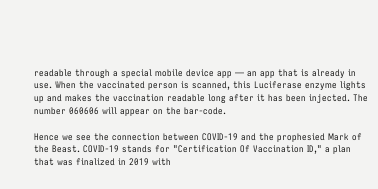readable through a special mobile device app — an app that is already in use. When the vaccinated person is scanned, this Luciferase enzyme lights up and makes the vaccination readable long after it has been injected. The number 060606 will appear on the bar-code.

Hence we see the connection between COVID-19 and the prophesied Mark of the Beast. COVID-19 stands for "Certification Of Vaccination ID," a plan that was finalized in 2019 with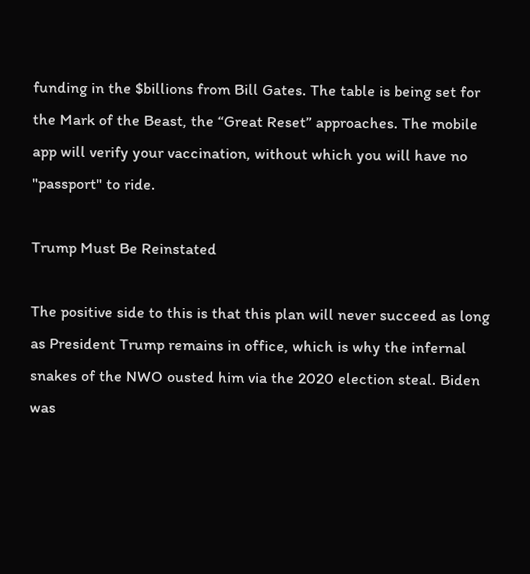funding in the $billions from Bill Gates. The table is being set for the Mark of the Beast, the “Great Reset” approaches. The mobile app will verify your vaccination, without which you will have no "passport" to ride.

Trump Must Be Reinstated

The positive side to this is that this plan will never succeed as long as President Trump remains in office, which is why the infernal snakes of the NWO ousted him via the 2020 election steal. Biden was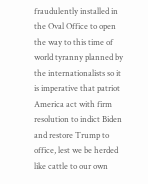fraudulently installed in the Oval Office to open the way to this time of world tyranny planned by the internationalists so it is imperative that patriot America act with firm resolution to indict Biden and restore Trump to office, lest we be herded like cattle to our own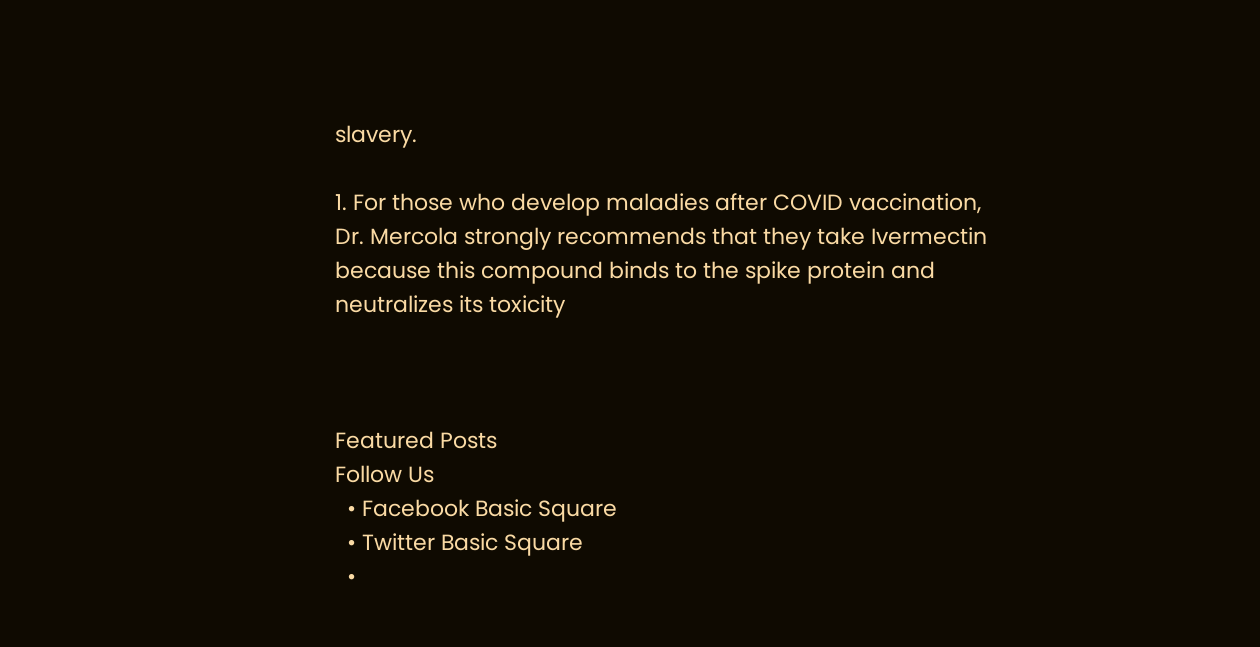slavery.

1. For those who develop maladies after COVID vaccination, Dr. Mercola strongly recommends that they take Ivermectin because this compound binds to the spike protein and neutralizes its toxicity



Featured Posts
Follow Us
  • Facebook Basic Square
  • Twitter Basic Square
  •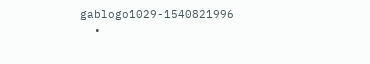gablogo1029-1540821996
  •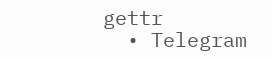gettr
  • Telegram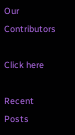Our Contributors

Click here

Recent Posts